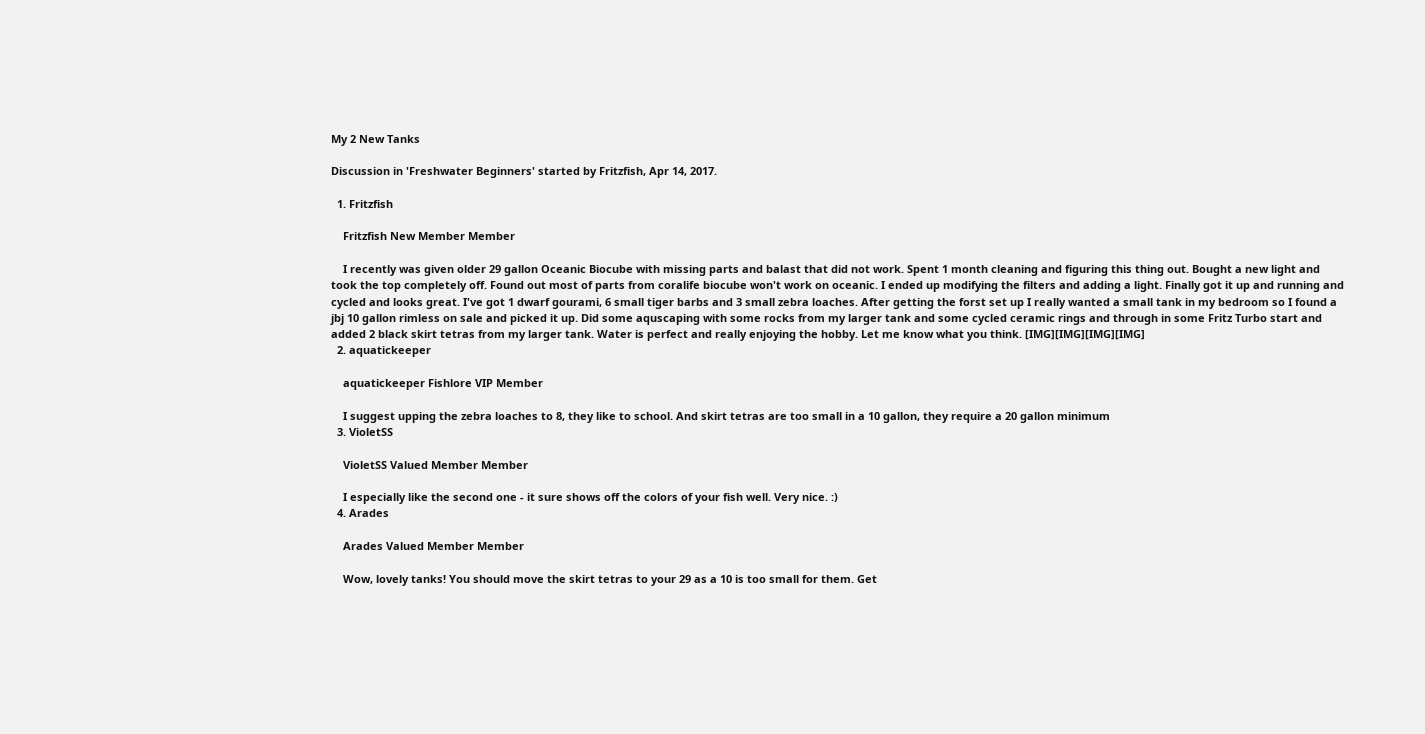My 2 New Tanks

Discussion in 'Freshwater Beginners' started by Fritzfish, Apr 14, 2017.

  1. Fritzfish

    Fritzfish New Member Member

    I recently was given older 29 gallon Oceanic Biocube with missing parts and balast that did not work. Spent 1 month cleaning and figuring this thing out. Bought a new light and took the top completely off. Found out most of parts from coralife biocube won't work on oceanic. I ended up modifying the filters and adding a light. Finally got it up and running and cycled and looks great. I've got 1 dwarf gourami, 6 small tiger barbs and 3 small zebra loaches. After getting the forst set up I really wanted a small tank in my bedroom so I found a jbj 10 gallon rimless on sale and picked it up. Did some aquscaping with some rocks from my larger tank and some cycled ceramic rings and through in some Fritz Turbo start and added 2 black skirt tetras from my larger tank. Water is perfect and really enjoying the hobby. Let me know what you think. [IMG][IMG][IMG][IMG]
  2. aquatickeeper

    aquatickeeper Fishlore VIP Member

    I suggest upping the zebra loaches to 8, they like to school. And skirt tetras are too small in a 10 gallon, they require a 20 gallon minimum
  3. VioletSS

    VioletSS Valued Member Member

    I especially like the second one - it sure shows off the colors of your fish well. Very nice. :)
  4. Arades

    Arades Valued Member Member

    Wow, lovely tanks! You should move the skirt tetras to your 29 as a 10 is too small for them. Get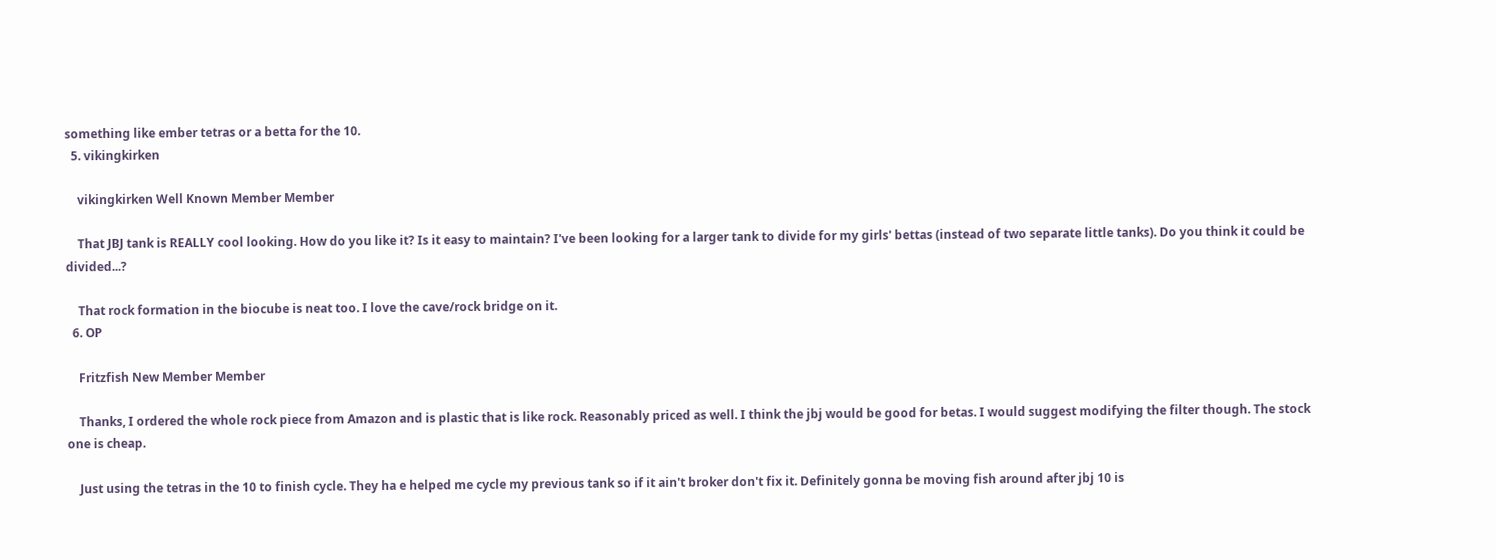something like ember tetras or a betta for the 10.
  5. vikingkirken

    vikingkirken Well Known Member Member

    That JBJ tank is REALLY cool looking. How do you like it? Is it easy to maintain? I've been looking for a larger tank to divide for my girls' bettas (instead of two separate little tanks). Do you think it could be divided...?

    That rock formation in the biocube is neat too. I love the cave/rock bridge on it.
  6. OP

    Fritzfish New Member Member

    Thanks, I ordered the whole rock piece from Amazon and is plastic that is like rock. Reasonably priced as well. I think the jbj would be good for betas. I would suggest modifying the filter though. The stock one is cheap.

    Just using the tetras in the 10 to finish cycle. They ha e helped me cycle my previous tank so if it ain't broker don't fix it. Definitely gonna be moving fish around after jbj 10 is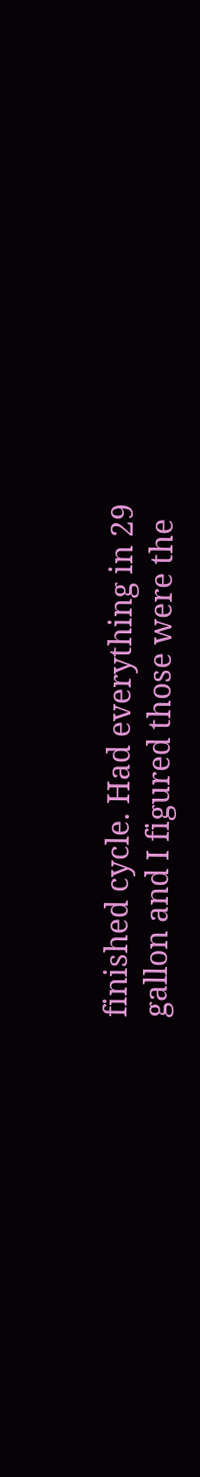finished cycle. Had everything in 29 gallon and I figured those were the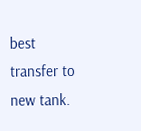best transfer to new tank.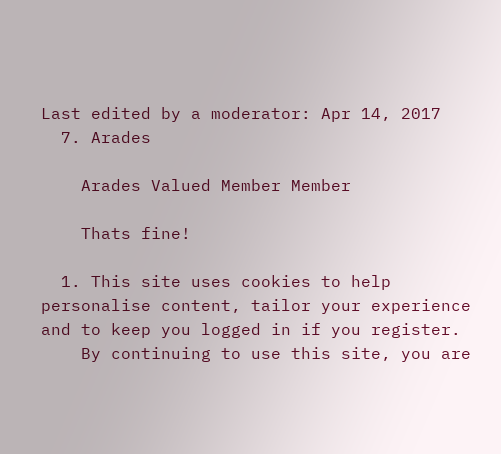Last edited by a moderator: Apr 14, 2017
  7. Arades

    Arades Valued Member Member

    Thats fine!

  1. This site uses cookies to help personalise content, tailor your experience and to keep you logged in if you register.
    By continuing to use this site, you are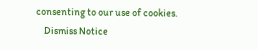consenting to our use of cookies.
    Dismiss Notice